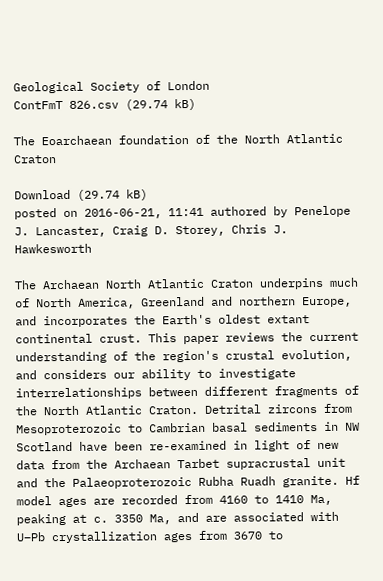Geological Society of London
ContFmT 826.csv (29.74 kB)

The Eoarchaean foundation of the North Atlantic Craton

Download (29.74 kB)
posted on 2016-06-21, 11:41 authored by Penelope J. Lancaster, Craig D. Storey, Chris J. Hawkesworth

The Archaean North Atlantic Craton underpins much of North America, Greenland and northern Europe, and incorporates the Earth's oldest extant continental crust. This paper reviews the current understanding of the region's crustal evolution, and considers our ability to investigate interrelationships between different fragments of the North Atlantic Craton. Detrital zircons from Mesoproterozoic to Cambrian basal sediments in NW Scotland have been re-examined in light of new data from the Archaean Tarbet supracrustal unit and the Palaeoproterozoic Rubha Ruadh granite. Hf model ages are recorded from 4160 to 1410 Ma, peaking at c. 3350 Ma, and are associated with U–Pb crystallization ages from 3670 to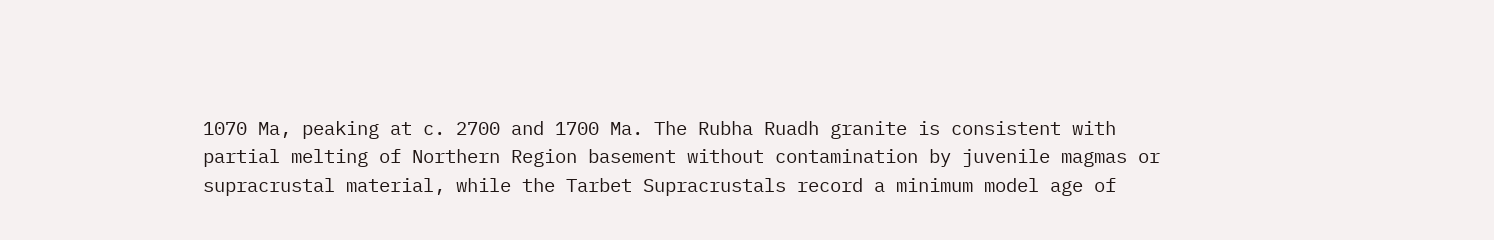1070 Ma, peaking at c. 2700 and 1700 Ma. The Rubha Ruadh granite is consistent with partial melting of Northern Region basement without contamination by juvenile magmas or supracrustal material, while the Tarbet Supracrustals record a minimum model age of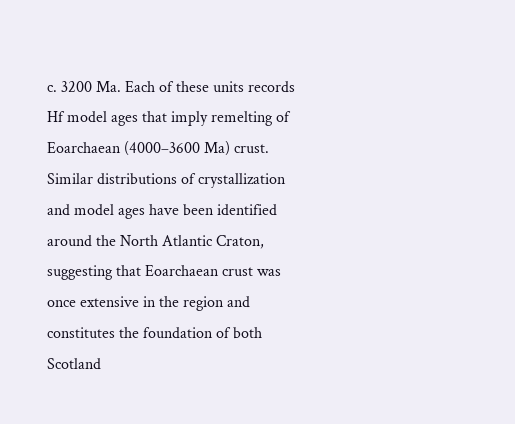c. 3200 Ma. Each of these units records Hf model ages that imply remelting of Eoarchaean (4000–3600 Ma) crust. Similar distributions of crystallization and model ages have been identified around the North Atlantic Craton, suggesting that Eoarchaean crust was once extensive in the region and constitutes the foundation of both Scotland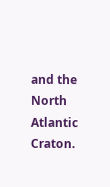and the North Atlantic Craton.